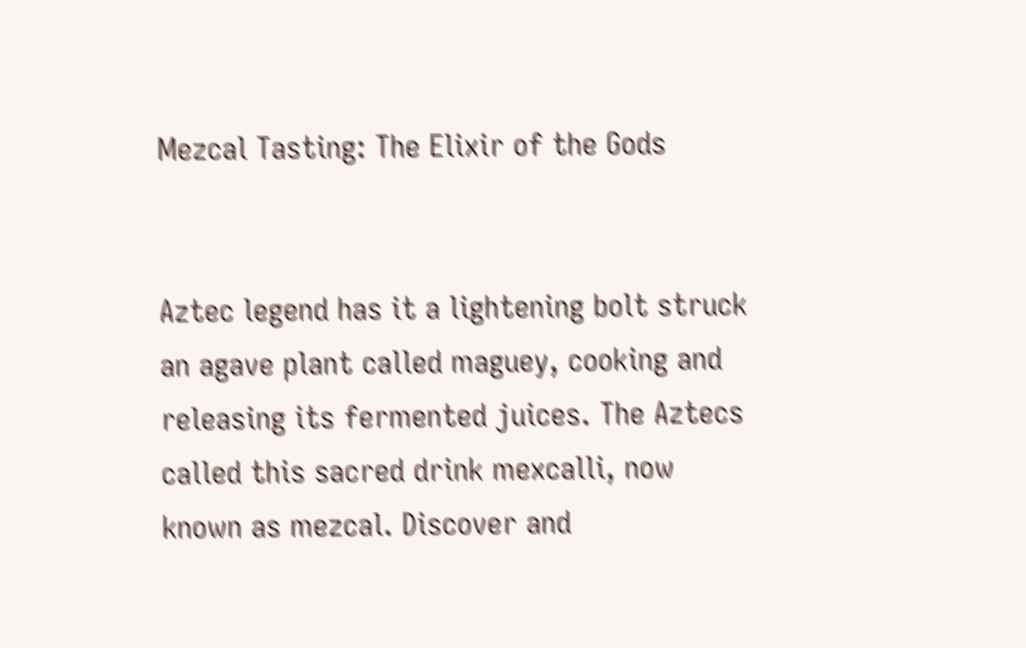Mezcal Tasting: The Elixir of the Gods


Aztec legend has it a lightening bolt struck an agave plant called maguey, cooking and releasing its fermented juices. The Aztecs called this sacred drink mexcalli, now known as mezcal. Discover and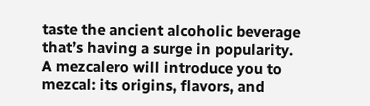taste the ancient alcoholic beverage that’s having a surge in popularity. A mezcalero will introduce you to mezcal: its origins, flavors, and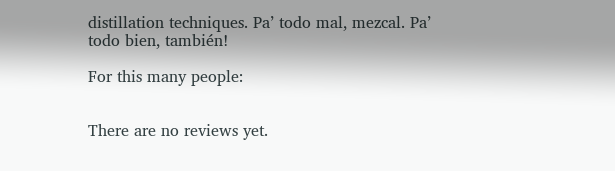distillation techniques. Pa’ todo mal, mezcal. Pa’ todo bien, también!

For this many people:


There are no reviews yet.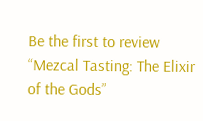Be the first to review “Mezcal Tasting: The Elixir of the Gods”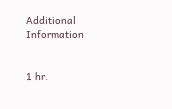Additional Information


1 hr.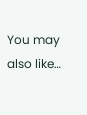You may also like…